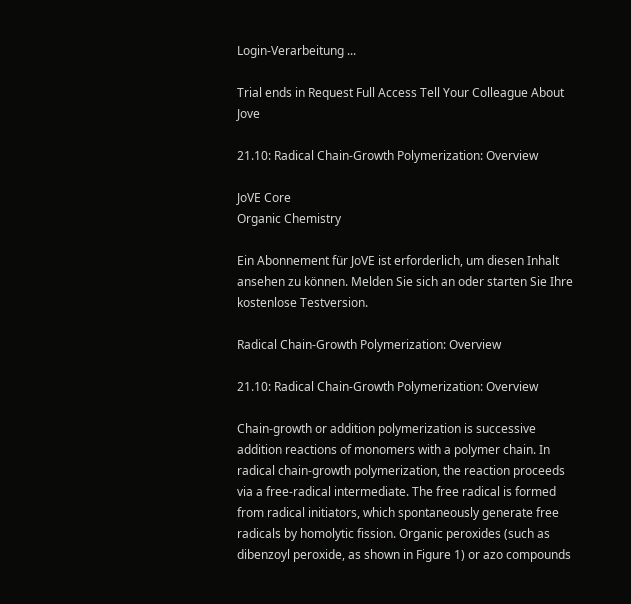Login-Verarbeitung ...

Trial ends in Request Full Access Tell Your Colleague About Jove

21.10: Radical Chain-Growth Polymerization: Overview

JoVE Core
Organic Chemistry

Ein Abonnement für JoVE ist erforderlich, um diesen Inhalt ansehen zu können. Melden Sie sich an oder starten Sie Ihre kostenlose Testversion.

Radical Chain-Growth Polymerization: Overview

21.10: Radical Chain-Growth Polymerization: Overview

Chain-growth or addition polymerization is successive addition reactions of monomers with a polymer chain. In radical chain-growth polymerization, the reaction proceeds via a free-radical intermediate. The free radical is formed from radical initiators, which spontaneously generate free radicals by homolytic fission. Organic peroxides (such as dibenzoyl peroxide, as shown in Figure 1) or azo compounds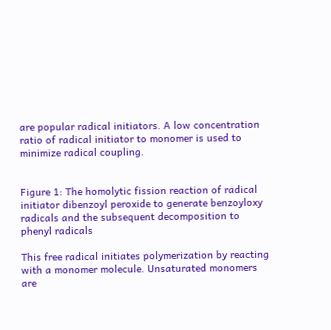are popular radical initiators. A low concentration ratio of radical initiator to monomer is used to minimize radical coupling.


Figure 1: The homolytic fission reaction of radical initiator dibenzoyl peroxide to generate benzoyloxy radicals and the subsequent decomposition to phenyl radicals

This free radical initiates polymerization by reacting with a monomer molecule. Unsaturated monomers are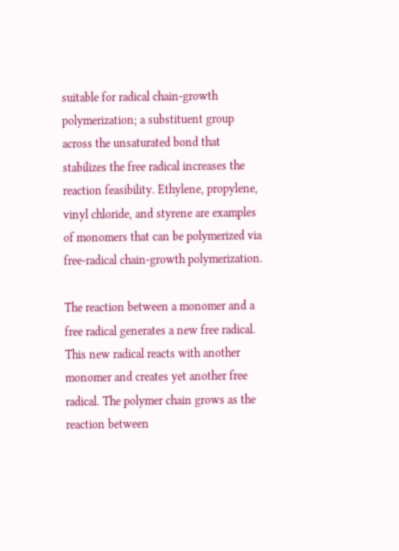suitable for radical chain-growth polymerization; a substituent group across the unsaturated bond that stabilizes the free radical increases the reaction feasibility. Ethylene, propylene, vinyl chloride, and styrene are examples of monomers that can be polymerized via free-radical chain-growth polymerization.

The reaction between a monomer and a free radical generates a new free radical. This new radical reacts with another monomer and creates yet another free radical. The polymer chain grows as the reaction between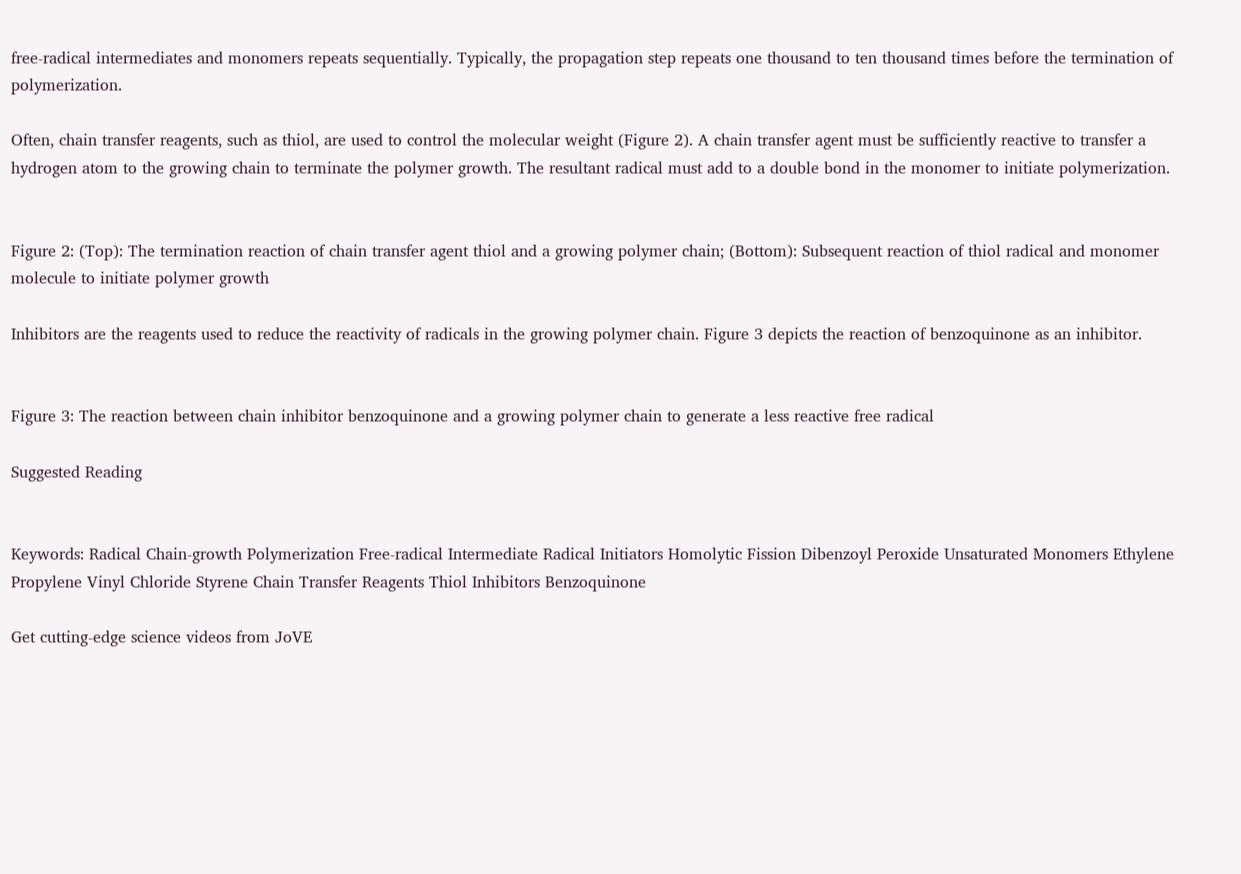free-radical intermediates and monomers repeats sequentially. Typically, the propagation step repeats one thousand to ten thousand times before the termination of polymerization.

Often, chain transfer reagents, such as thiol, are used to control the molecular weight (Figure 2). A chain transfer agent must be sufficiently reactive to transfer a hydrogen atom to the growing chain to terminate the polymer growth. The resultant radical must add to a double bond in the monomer to initiate polymerization.


Figure 2: (Top): The termination reaction of chain transfer agent thiol and a growing polymer chain; (Bottom): Subsequent reaction of thiol radical and monomer molecule to initiate polymer growth

Inhibitors are the reagents used to reduce the reactivity of radicals in the growing polymer chain. Figure 3 depicts the reaction of benzoquinone as an inhibitor.


Figure 3: The reaction between chain inhibitor benzoquinone and a growing polymer chain to generate a less reactive free radical

Suggested Reading


Keywords: Radical Chain-growth Polymerization Free-radical Intermediate Radical Initiators Homolytic Fission Dibenzoyl Peroxide Unsaturated Monomers Ethylene Propylene Vinyl Chloride Styrene Chain Transfer Reagents Thiol Inhibitors Benzoquinone

Get cutting-edge science videos from JoVE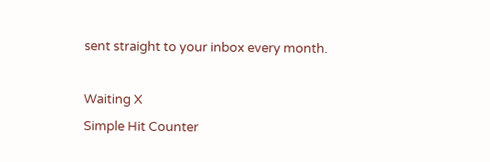sent straight to your inbox every month.

Waiting X
Simple Hit Counter